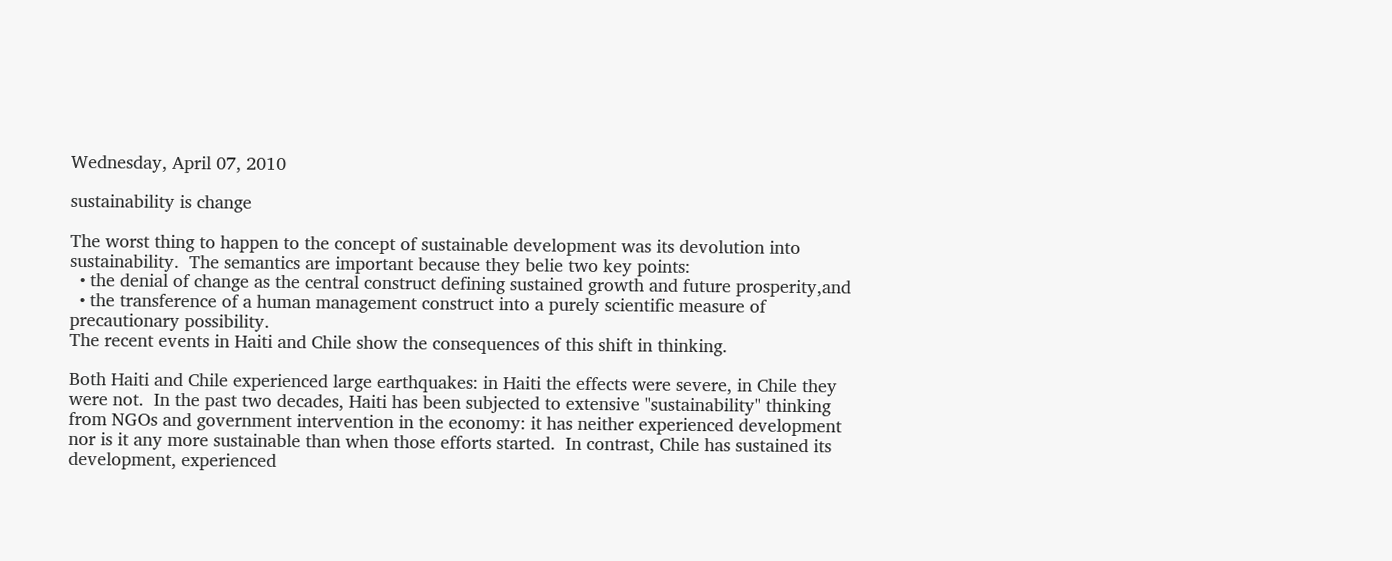Wednesday, April 07, 2010

sustainability is change

The worst thing to happen to the concept of sustainable development was its devolution into sustainability.  The semantics are important because they belie two key points:
  • the denial of change as the central construct defining sustained growth and future prosperity,and
  • the transference of a human management construct into a purely scientific measure of precautionary possibility.
The recent events in Haiti and Chile show the consequences of this shift in thinking.

Both Haiti and Chile experienced large earthquakes: in Haiti the effects were severe, in Chile they were not.  In the past two decades, Haiti has been subjected to extensive "sustainability" thinking from NGOs and government intervention in the economy: it has neither experienced development nor is it any more sustainable than when those efforts started.  In contrast, Chile has sustained its development, experienced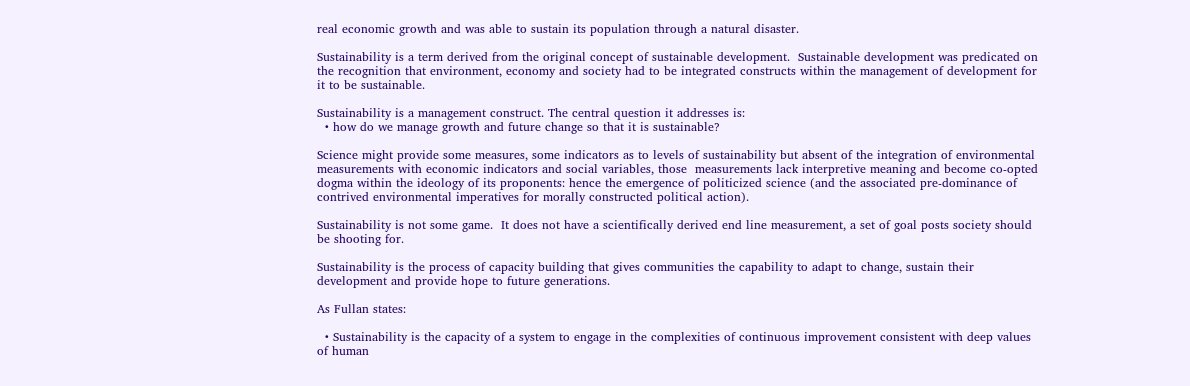real economic growth and was able to sustain its population through a natural disaster.

Sustainability is a term derived from the original concept of sustainable development.  Sustainable development was predicated on the recognition that environment, economy and society had to be integrated constructs within the management of development for it to be sustainable.

Sustainability is a management construct. The central question it addresses is:
  • how do we manage growth and future change so that it is sustainable?

Science might provide some measures, some indicators as to levels of sustainability but absent of the integration of environmental measurements with economic indicators and social variables, those  measurements lack interpretive meaning and become co-opted dogma within the ideology of its proponents: hence the emergence of politicized science (and the associated pre-dominance of contrived environmental imperatives for morally constructed political action).

Sustainability is not some game.  It does not have a scientifically derived end line measurement, a set of goal posts society should be shooting for.

Sustainability is the process of capacity building that gives communities the capability to adapt to change, sustain their development and provide hope to future generations.

As Fullan states:

  • Sustainability is the capacity of a system to engage in the complexities of continuous improvement consistent with deep values of human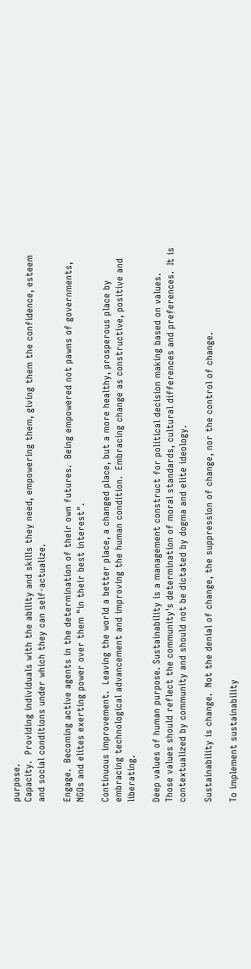purpose.
Capacity.  Providing individuals with the ability and skills they need, empowering them, giving them the confidence, esteem and social conditions under which they can self-actualize.

Engage.  Becoming active agents in the determination of their own futures.  Being empowered not pawns of governments, NGOs and elites exerting power over them "in their best interest".

Continuous improvement.  Leaving the world a better place, a changed place, but a more healthy, prosperous place by embracing technological advancement and improving the human condition.  Embracing change as constructive, positive and liberating.

Deep values of human purpose. Sustainability is a management construct for political decision making based on values.  Those values should reflect the community's determination of moral standards, cultural differences and preferences.  It is contextualized by community and should not be dictated by dogma and elite ideology.

Sustainability is change.  Not the denial of change, the suppression of change, nor the control of change.

To implement sustainability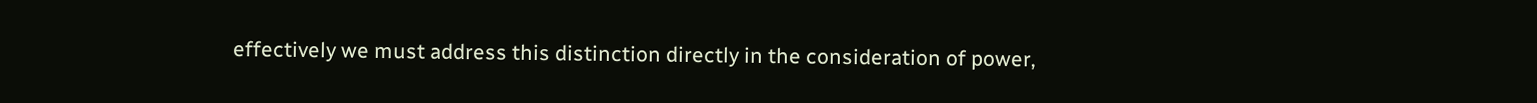effectively we must address this distinction directly in the consideration of power,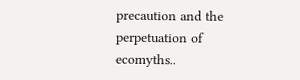precaution and the perpetuation of ecomyths..